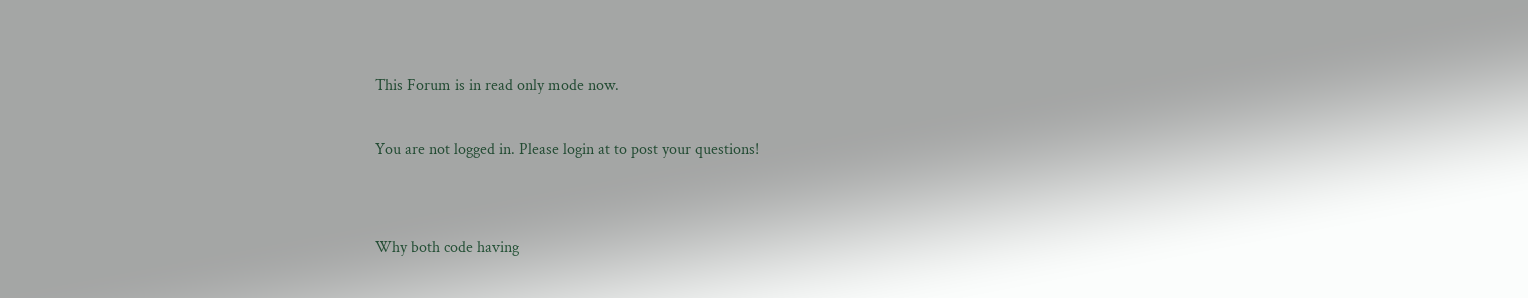This Forum is in read only mode now.

You are not logged in. Please login at to post your questions!


Why both code having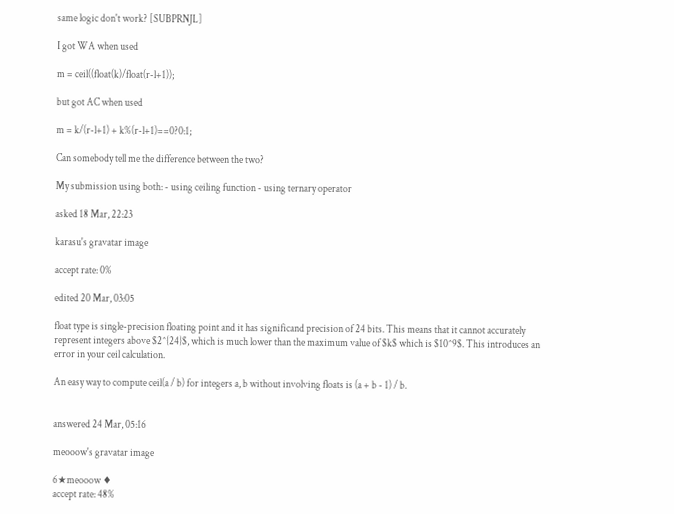same logic don't work? [SUBPRNJL]

I got WA when used

m = ceil((float(k)/float(r-l+1));

but got AC when used

m = k/(r-l+1) + k%(r-l+1)==0?0:1;

Can somebody tell me the difference between the two?

My submission using both: - using ceiling function - using ternary operator

asked 18 Mar, 22:23

karasu's gravatar image

accept rate: 0%

edited 20 Mar, 03:05

float type is single-precision floating point and it has significand precision of 24 bits. This means that it cannot accurately represent integers above $2^{24}$, which is much lower than the maximum value of $k$ which is $10^9$. This introduces an error in your ceil calculation.

An easy way to compute ceil(a / b) for integers a, b without involving floats is (a + b - 1) / b.


answered 24 Mar, 05:16

meooow's gravatar image

6★meooow ♦
accept rate: 48%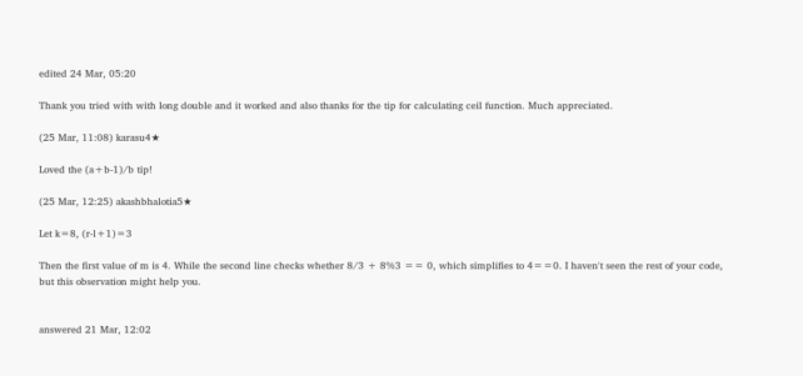edited 24 Mar, 05:20

Thank you tried with with long double and it worked and also thanks for the tip for calculating ceil function. Much appreciated.

(25 Mar, 11:08) karasu4★

Loved the (a+b-1)/b tip!

(25 Mar, 12:25) akashbhalotia5★

Let k=8, (r-l+1)=3

Then the first value of m is 4. While the second line checks whether 8/3 + 8%3 == 0, which simplifies to 4==0. I haven't seen the rest of your code, but this observation might help you.


answered 21 Mar, 12:02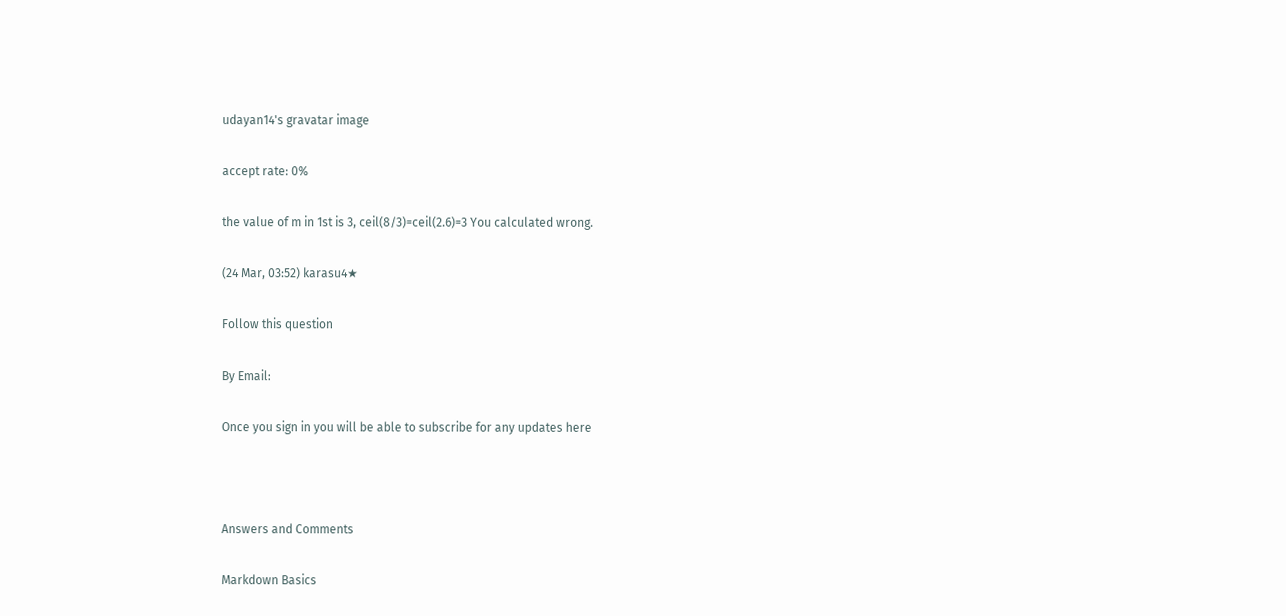udayan14's gravatar image

accept rate: 0%

the value of m in 1st is 3, ceil(8/3)=ceil(2.6)=3 You calculated wrong.

(24 Mar, 03:52) karasu4★

Follow this question

By Email:

Once you sign in you will be able to subscribe for any updates here



Answers and Comments

Markdown Basics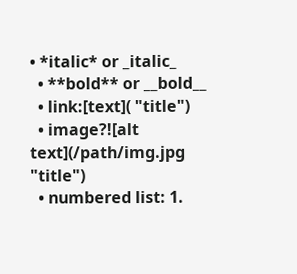• *italic* or _italic_
  • **bold** or __bold__
  • link:[text]( "title")
  • image?![alt text](/path/img.jpg "title")
  • numbered list: 1.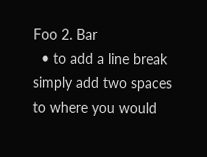Foo 2. Bar
  • to add a line break simply add two spaces to where you would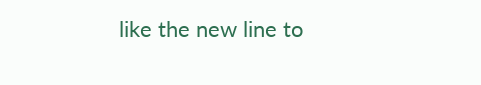like the new line to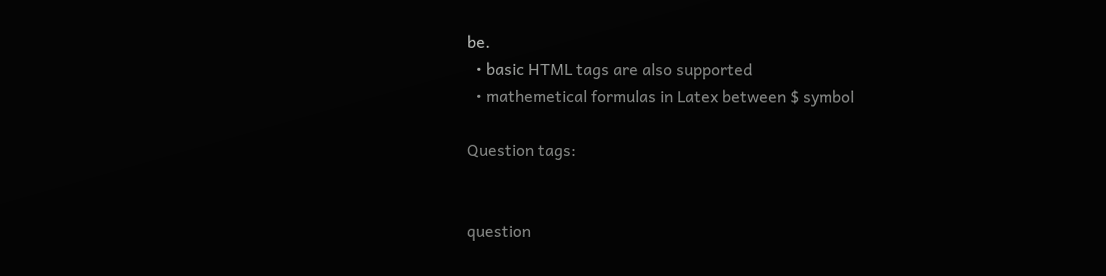be.
  • basic HTML tags are also supported
  • mathemetical formulas in Latex between $ symbol

Question tags:


question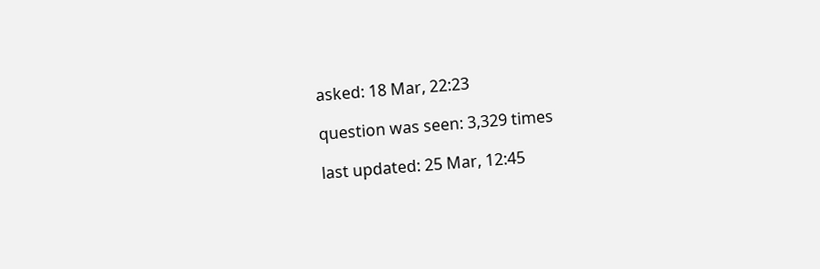asked: 18 Mar, 22:23

question was seen: 3,329 times

last updated: 25 Mar, 12:45